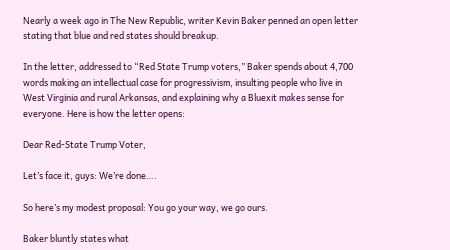Nearly a week ago in The New Republic, writer Kevin Baker penned an open letter stating that blue and red states should breakup.

In the letter, addressed to “Red State Trump voters,” Baker spends about 4,700 words making an intellectual case for progressivism, insulting people who live in West Virginia and rural Arkansas, and explaining why a Bluexit makes sense for everyone. Here is how the letter opens:

Dear Red-State Trump Voter,

Let’s face it, guys: We’re done….

So here’s my modest proposal: You go your way, we go ours.

Baker bluntly states what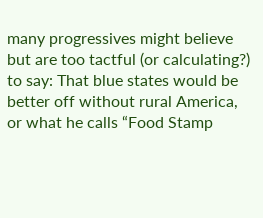many progressives might believe but are too tactful (or calculating?) to say: That blue states would be better off without rural America, or what he calls “Food Stamp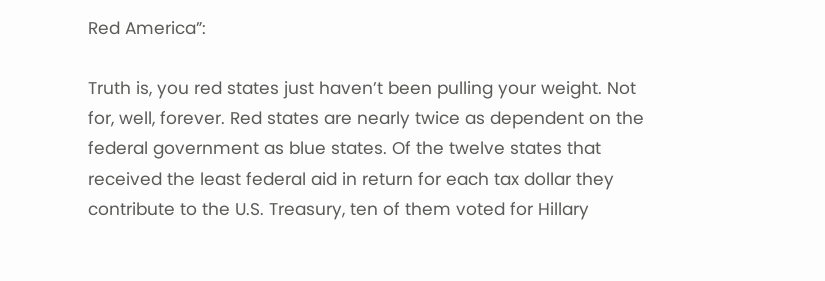Red America”:

Truth is, you red states just haven’t been pulling your weight. Not for, well, forever. Red states are nearly twice as dependent on the federal government as blue states. Of the twelve states that received the least federal aid in return for each tax dollar they contribute to the U.S. Treasury, ten of them voted for Hillary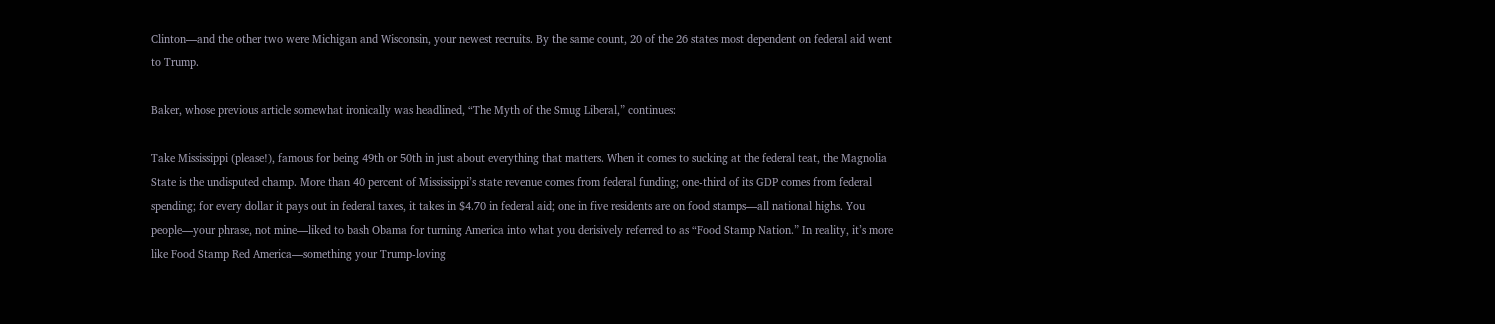Clinton—and the other two were Michigan and Wisconsin, your newest recruits. By the same count, 20 of the 26 states most dependent on federal aid went to Trump.

Baker, whose previous article somewhat ironically was headlined, “The Myth of the Smug Liberal,” continues:

Take Mississippi (please!), famous for being 49th or 50th in just about everything that matters. When it comes to sucking at the federal teat, the Magnolia State is the undisputed champ. More than 40 percent of Mississippi’s state revenue comes from federal funding; one-third of its GDP comes from federal spending; for every dollar it pays out in federal taxes, it takes in $4.70 in federal aid; one in five residents are on food stamps—all national highs. You people—your phrase, not mine—liked to bash Obama for turning America into what you derisively referred to as “Food Stamp Nation.” In reality, it’s more like Food Stamp Red America—something your Trump-loving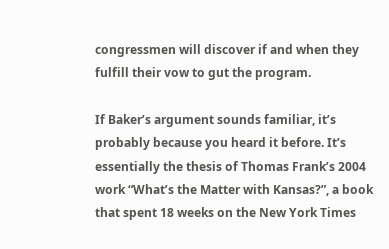congressmen will discover if and when they fulfill their vow to gut the program.

If Baker’s argument sounds familiar, it’s probably because you heard it before. It’s essentially the thesis of Thomas Frank’s 2004 work “What’s the Matter with Kansas?”, a book that spent 18 weeks on the New York Times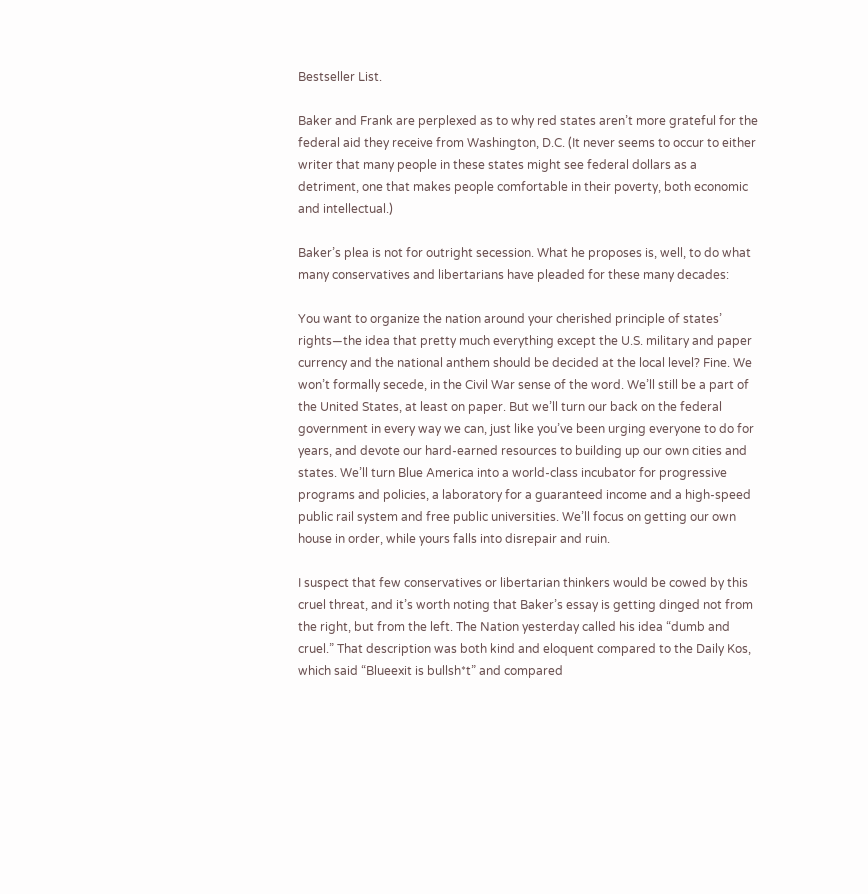Bestseller List.

Baker and Frank are perplexed as to why red states aren’t more grateful for the federal aid they receive from Washington, D.C. (It never seems to occur to either writer that many people in these states might see federal dollars as a detriment, one that makes people comfortable in their poverty, both economic and intellectual.)

Baker’s plea is not for outright secession. What he proposes is, well, to do what many conservatives and libertarians have pleaded for these many decades:

You want to organize the nation around your cherished principle of states’ rights—the idea that pretty much everything except the U.S. military and paper currency and the national anthem should be decided at the local level? Fine. We won’t formally secede, in the Civil War sense of the word. We’ll still be a part of the United States, at least on paper. But we’ll turn our back on the federal government in every way we can, just like you’ve been urging everyone to do for years, and devote our hard-earned resources to building up our own cities and states. We’ll turn Blue America into a world-class incubator for progressive programs and policies, a laboratory for a guaranteed income and a high-speed public rail system and free public universities. We’ll focus on getting our own house in order, while yours falls into disrepair and ruin.

I suspect that few conservatives or libertarian thinkers would be cowed by this cruel threat, and it’s worth noting that Baker’s essay is getting dinged not from the right, but from the left. The Nation yesterday called his idea “dumb and cruel.” That description was both kind and eloquent compared to the Daily Kos, which said “Blueexit is bullsh*t” and compared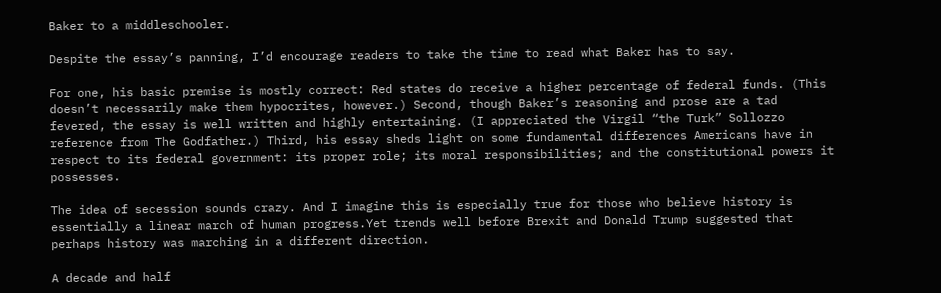Baker to a middleschooler.

Despite the essay’s panning, I’d encourage readers to take the time to read what Baker has to say.

For one, his basic premise is mostly correct: Red states do receive a higher percentage of federal funds. (This doesn’t necessarily make them hypocrites, however.) Second, though Baker’s reasoning and prose are a tad fevered, the essay is well written and highly entertaining. (I appreciated the Virgil “the Turk” Sollozzo reference from The Godfather.) Third, his essay sheds light on some fundamental differences Americans have in respect to its federal government: its proper role; its moral responsibilities; and the constitutional powers it possesses.

The idea of secession sounds crazy. And I imagine this is especially true for those who believe history is essentially a linear march of human progress.Yet trends well before Brexit and Donald Trump suggested that perhaps history was marching in a different direction.

A decade and half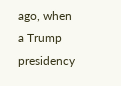ago, when a Trump presidency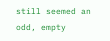still seemed an odd, empty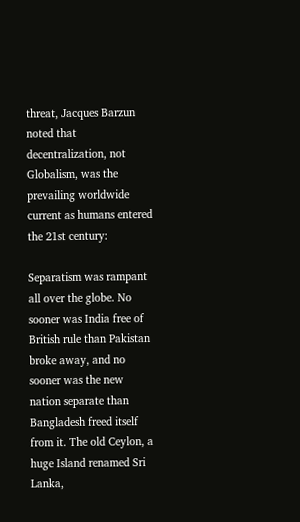threat, Jacques Barzun noted that decentralization, not Globalism, was the prevailing worldwide current as humans entered the 21st century:

Separatism was rampant all over the globe. No sooner was India free of British rule than Pakistan broke away, and no sooner was the new nation separate than Bangladesh freed itself from it. The old Ceylon, a huge Island renamed Sri Lanka,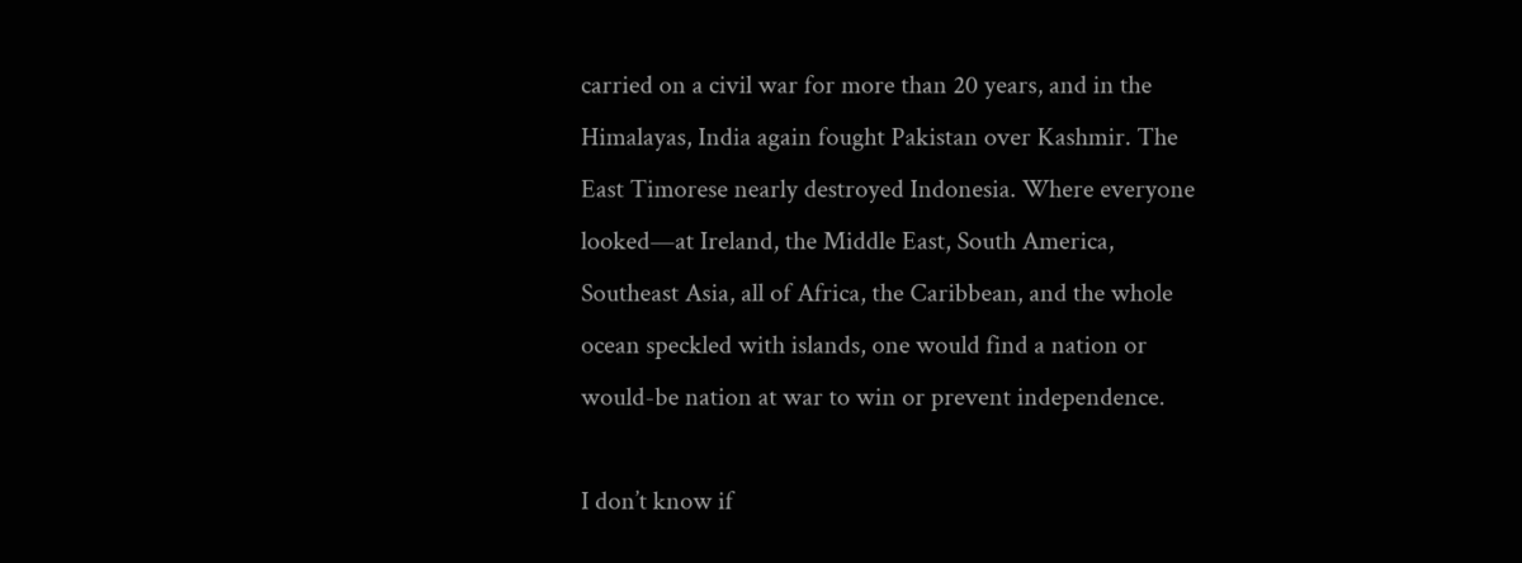carried on a civil war for more than 20 years, and in the Himalayas, India again fought Pakistan over Kashmir. The East Timorese nearly destroyed Indonesia. Where everyone looked—at Ireland, the Middle East, South America, Southeast Asia, all of Africa, the Caribbean, and the whole ocean speckled with islands, one would find a nation or would-be nation at war to win or prevent independence.

I don’t know if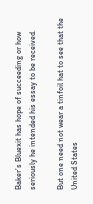Baker’s Bluexit has hope of succeeding or how seriously he intended his essay to be received.

But one need not wear a tinfoil hat to see that the United States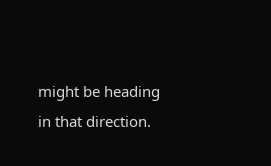might be heading in that direction.